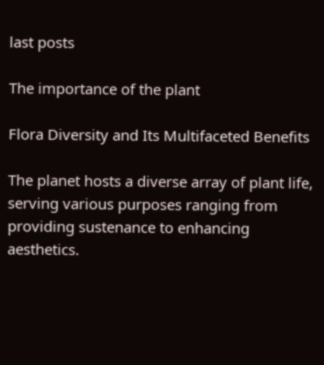last posts

The importance of the plant

Flora Diversity and Its Multifaceted Benefits

The planet hosts a diverse array of plant life, serving various purposes ranging from providing sustenance to enhancing aesthetics.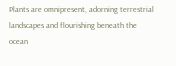Plants are omnipresent, adorning terrestrial landscapes and flourishing beneath the ocean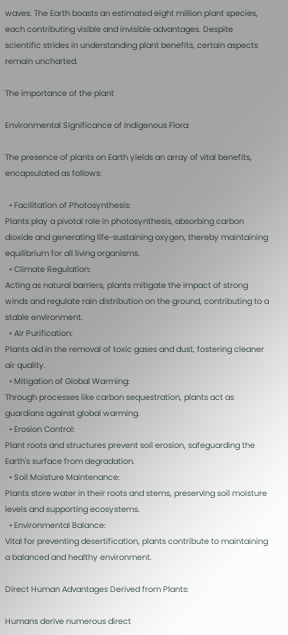waves. The Earth boasts an estimated eight million plant species, each contributing visible and invisible advantages. Despite scientific strides in understanding plant benefits, certain aspects remain uncharted.

The importance of the plant

Environmental Significance of Indigenous Flora:

The presence of plants on Earth yields an array of vital benefits, encapsulated as follows:

  • Facilitation of Photosynthesis:
Plants play a pivotal role in photosynthesis, absorbing carbon dioxide and generating life-sustaining oxygen, thereby maintaining equilibrium for all living organisms.
  • Climate Regulation:
Acting as natural barriers, plants mitigate the impact of strong winds and regulate rain distribution on the ground, contributing to a stable environment.
  • Air Purification:
Plants aid in the removal of toxic gases and dust, fostering cleaner air quality.
  • Mitigation of Global Warming:
Through processes like carbon sequestration, plants act as guardians against global warming.
  • Erosion Control:
Plant roots and structures prevent soil erosion, safeguarding the Earth's surface from degradation.
  • Soil Moisture Maintenance:
Plants store water in their roots and stems, preserving soil moisture levels and supporting ecosystems.
  • Environmental Balance:
Vital for preventing desertification, plants contribute to maintaining a balanced and healthy environment.

Direct Human Advantages Derived from Plants:

Humans derive numerous direct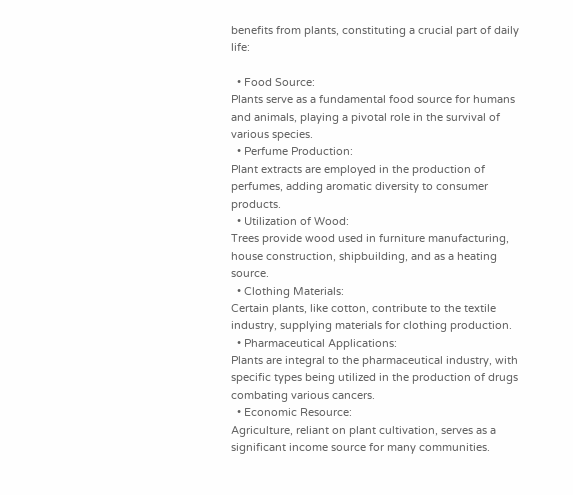benefits from plants, constituting a crucial part of daily life:

  • Food Source:
Plants serve as a fundamental food source for humans and animals, playing a pivotal role in the survival of various species.
  • Perfume Production:
Plant extracts are employed in the production of perfumes, adding aromatic diversity to consumer products.
  • Utilization of Wood:
Trees provide wood used in furniture manufacturing, house construction, shipbuilding, and as a heating source.
  • Clothing Materials:
Certain plants, like cotton, contribute to the textile industry, supplying materials for clothing production.
  • Pharmaceutical Applications:
Plants are integral to the pharmaceutical industry, with specific types being utilized in the production of drugs combating various cancers.
  • Economic Resource:
Agriculture, reliant on plant cultivation, serves as a significant income source for many communities.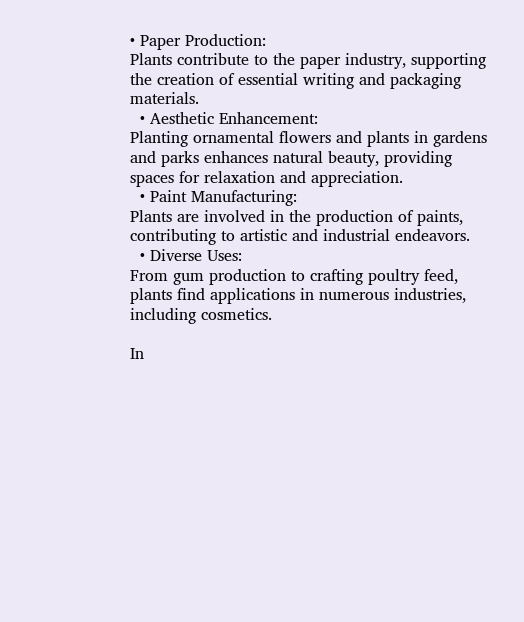• Paper Production:
Plants contribute to the paper industry, supporting the creation of essential writing and packaging materials.
  • Aesthetic Enhancement:
Planting ornamental flowers and plants in gardens and parks enhances natural beauty, providing spaces for relaxation and appreciation.
  • Paint Manufacturing:
Plants are involved in the production of paints, contributing to artistic and industrial endeavors.
  • Diverse Uses:
From gum production to crafting poultry feed, plants find applications in numerous industries, including cosmetics.

In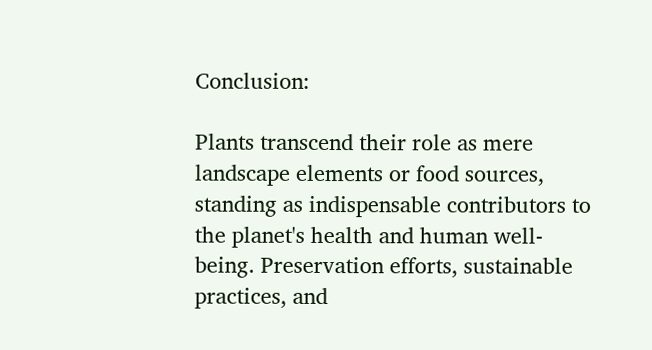Conclusion:

Plants transcend their role as mere landscape elements or food sources, standing as indispensable contributors to the planet's health and human well-being. Preservation efforts, sustainable practices, and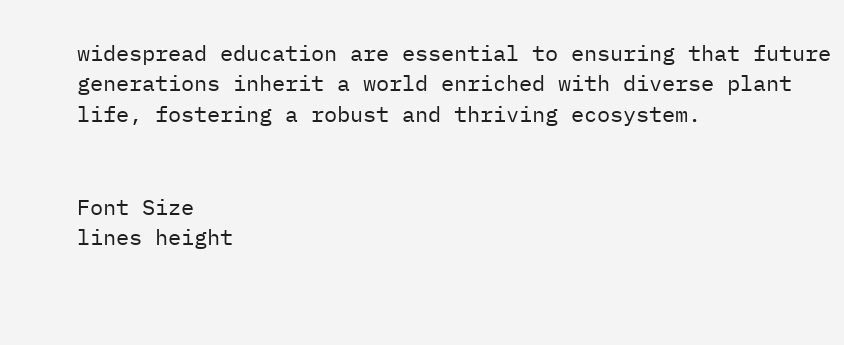widespread education are essential to ensuring that future generations inherit a world enriched with diverse plant life, fostering a robust and thriving ecosystem.


Font Size
lines height